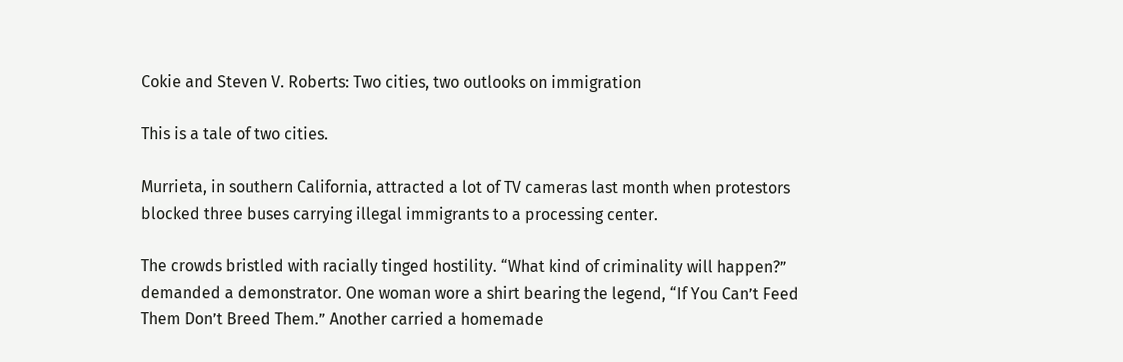Cokie and Steven V. Roberts: Two cities, two outlooks on immigration

This is a tale of two cities.

Murrieta, in southern California, attracted a lot of TV cameras last month when protestors blocked three buses carrying illegal immigrants to a processing center.

The crowds bristled with racially tinged hostility. “What kind of criminality will happen?” demanded a demonstrator. One woman wore a shirt bearing the legend, “If You Can’t Feed Them Don’t Breed Them.” Another carried a homemade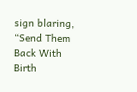sign blaring, “Send Them Back With Birth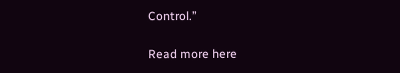Control.”

Read more here